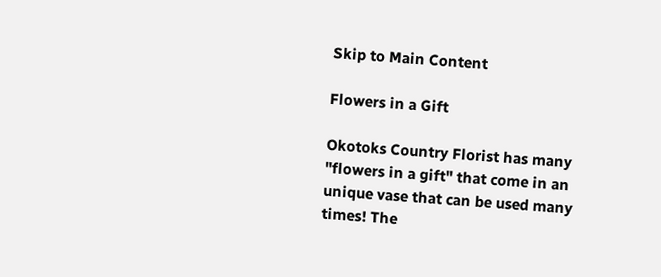Skip to Main Content

Flowers in a Gift

Okotoks Country Florist has many "flowers in a gift" that come in an unique vase that can be used many times! The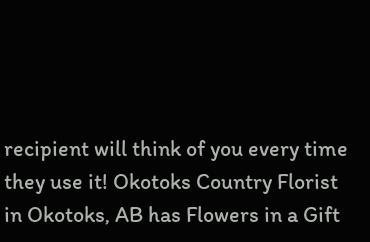recipient will think of you every time they use it! Okotoks Country Florist in Okotoks, AB has Flowers in a Gift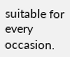suitable for every occasion.